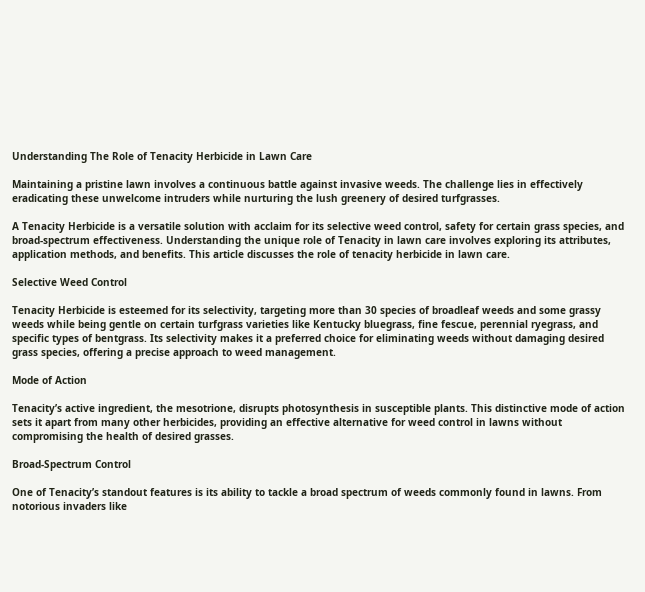Understanding The Role of Tenacity Herbicide in Lawn Care

Maintaining a pristine lawn involves a continuous battle against invasive weeds. The challenge lies in effectively eradicating these unwelcome intruders while nurturing the lush greenery of desired turfgrasses.

A Tenacity Herbicide is a versatile solution with acclaim for its selective weed control, safety for certain grass species, and broad-spectrum effectiveness. Understanding the unique role of Tenacity in lawn care involves exploring its attributes, application methods, and benefits. This article discusses the role of tenacity herbicide in lawn care.

Selective Weed Control

Tenacity Herbicide is esteemed for its selectivity, targeting more than 30 species of broadleaf weeds and some grassy weeds while being gentle on certain turfgrass varieties like Kentucky bluegrass, fine fescue, perennial ryegrass, and specific types of bentgrass. Its selectivity makes it a preferred choice for eliminating weeds without damaging desired grass species, offering a precise approach to weed management.

Mode of Action

Tenacity’s active ingredient, the mesotrione, disrupts photosynthesis in susceptible plants. This distinctive mode of action sets it apart from many other herbicides, providing an effective alternative for weed control in lawns without compromising the health of desired grasses.

Broad-Spectrum Control

One of Tenacity’s standout features is its ability to tackle a broad spectrum of weeds commonly found in lawns. From notorious invaders like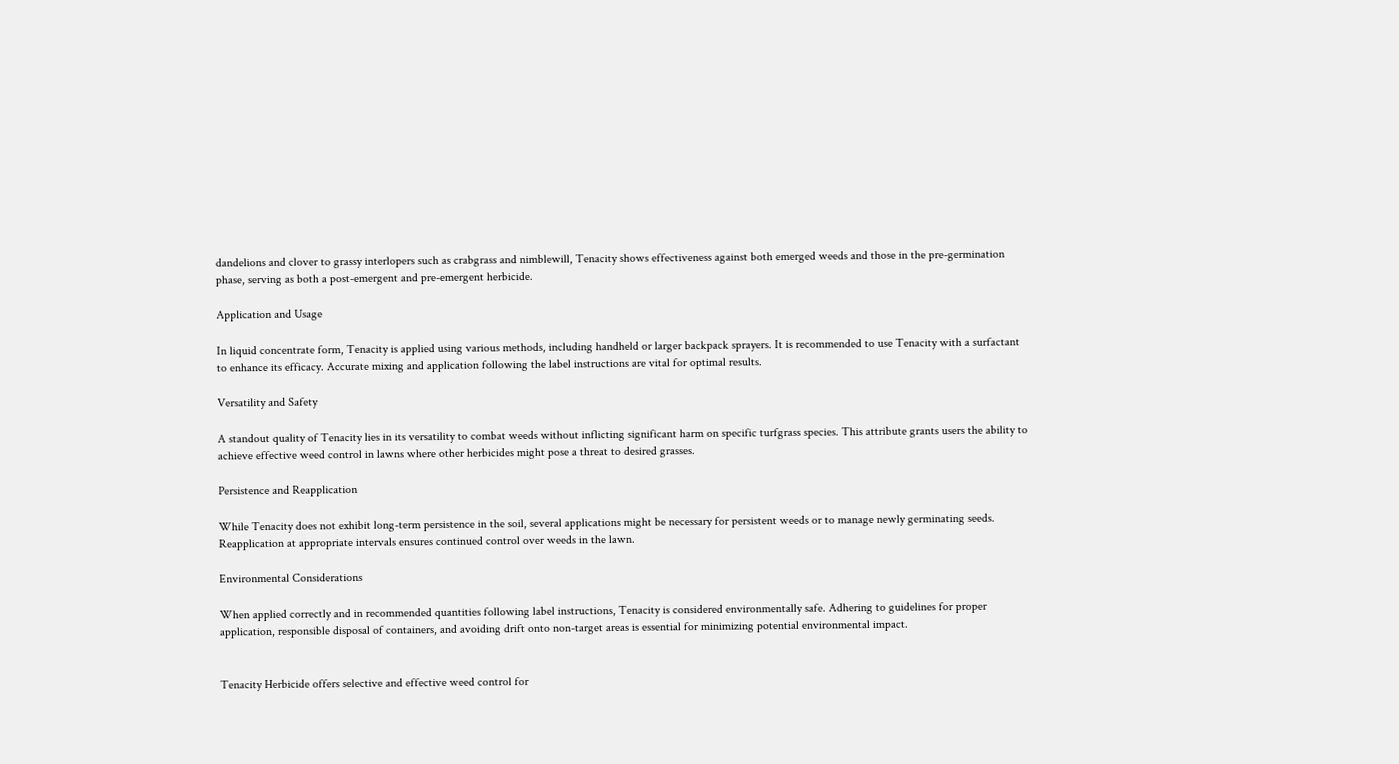dandelions and clover to grassy interlopers such as crabgrass and nimblewill, Tenacity shows effectiveness against both emerged weeds and those in the pre-germination phase, serving as both a post-emergent and pre-emergent herbicide.

Application and Usage

In liquid concentrate form, Tenacity is applied using various methods, including handheld or larger backpack sprayers. It is recommended to use Tenacity with a surfactant to enhance its efficacy. Accurate mixing and application following the label instructions are vital for optimal results.

Versatility and Safety

A standout quality of Tenacity lies in its versatility to combat weeds without inflicting significant harm on specific turfgrass species. This attribute grants users the ability to achieve effective weed control in lawns where other herbicides might pose a threat to desired grasses.

Persistence and Reapplication

While Tenacity does not exhibit long-term persistence in the soil, several applications might be necessary for persistent weeds or to manage newly germinating seeds. Reapplication at appropriate intervals ensures continued control over weeds in the lawn.

Environmental Considerations

When applied correctly and in recommended quantities following label instructions, Tenacity is considered environmentally safe. Adhering to guidelines for proper application, responsible disposal of containers, and avoiding drift onto non-target areas is essential for minimizing potential environmental impact.


Tenacity Herbicide offers selective and effective weed control for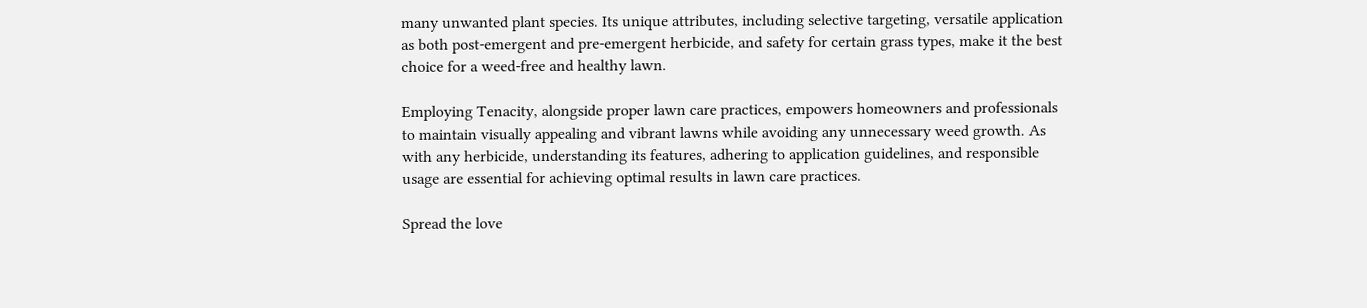many unwanted plant species. Its unique attributes, including selective targeting, versatile application as both post-emergent and pre-emergent herbicide, and safety for certain grass types, make it the best choice for a weed-free and healthy lawn.

Employing Tenacity, alongside proper lawn care practices, empowers homeowners and professionals to maintain visually appealing and vibrant lawns while avoiding any unnecessary weed growth. As with any herbicide, understanding its features, adhering to application guidelines, and responsible usage are essential for achieving optimal results in lawn care practices.

Spread the love